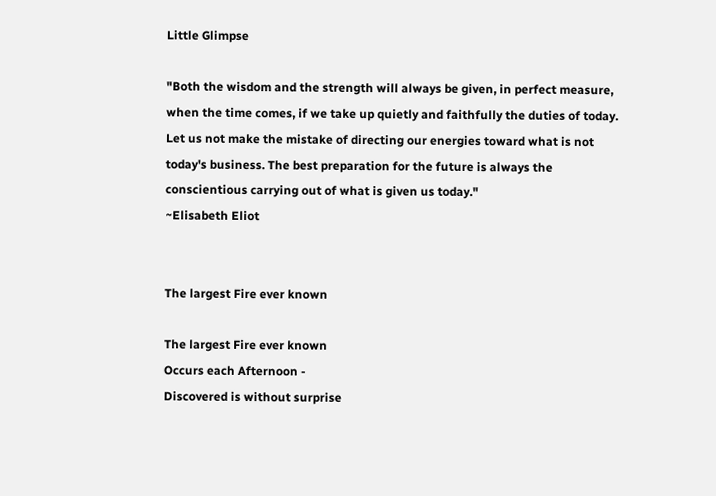Little Glimpse

"Both the wisdom and the strength will always be given, in perfect measure, when the time comes, if we take up quietly and faithfully the duties of today. Let us not make the mistake of directing our energies toward what is not today's business. The best preparation for the future is always the conscientious carrying out of what is given us today."
~Elisabeth Eliot


The largest Fire ever known

The largest Fire ever known
Occurs each Afternoon -
Discovered is without surprise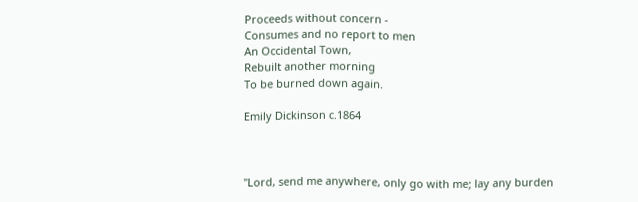Proceeds without concern -
Consumes and no report to men
An Occidental Town,
Rebuilt another morning
To be burned down again.

Emily Dickinson c.1864



"Lord, send me anywhere, only go with me; lay any burden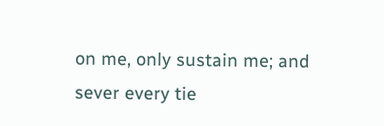on me, only sustain me; and sever every tie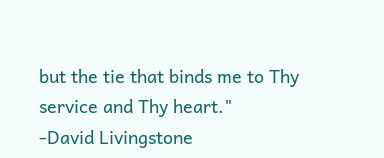but the tie that binds me to Thy service and Thy heart."
-David Livingstone